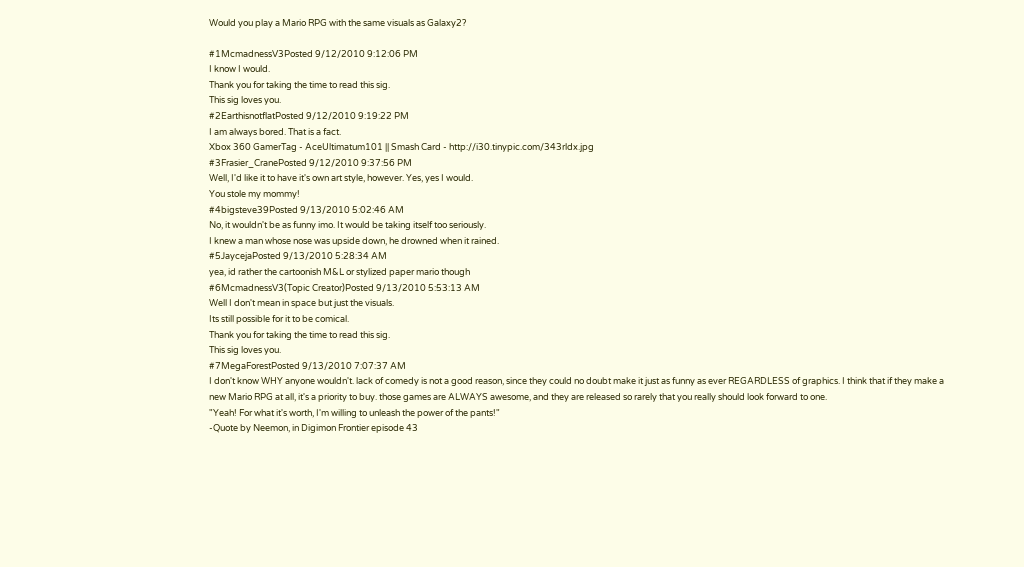Would you play a Mario RPG with the same visuals as Galaxy2?

#1McmadnessV3Posted 9/12/2010 9:12:06 PM
I know I would.
Thank you for taking the time to read this sig.
This sig loves you.
#2EarthisnotflatPosted 9/12/2010 9:19:22 PM
I am always bored. That is a fact.
Xbox 360 GamerTag - AceUltimatum101 || Smash Card - http://i30.tinypic.com/343rldx.jpg
#3Frasier_CranePosted 9/12/2010 9:37:56 PM
Well, I'd like it to have it's own art style, however. Yes, yes I would.
You stole my mommy!
#4bigsteve39Posted 9/13/2010 5:02:46 AM
No, it wouldn't be as funny imo. It would be taking itself too seriously.
I knew a man whose nose was upside down, he drowned when it rained.
#5JaycejaPosted 9/13/2010 5:28:34 AM
yea, id rather the cartoonish M&L or stylized paper mario though
#6McmadnessV3(Topic Creator)Posted 9/13/2010 5:53:13 AM
Well I don't mean in space but just the visuals.
Its still possible for it to be comical.
Thank you for taking the time to read this sig.
This sig loves you.
#7MegaForestPosted 9/13/2010 7:07:37 AM
I don't know WHY anyone wouldn't. lack of comedy is not a good reason, since they could no doubt make it just as funny as ever REGARDLESS of graphics. I think that if they make a new Mario RPG at all, it's a priority to buy. those games are ALWAYS awesome, and they are released so rarely that you really should look forward to one.
"Yeah! For what it's worth, I'm willing to unleash the power of the pants!"
-Quote by Neemon, in Digimon Frontier episode 43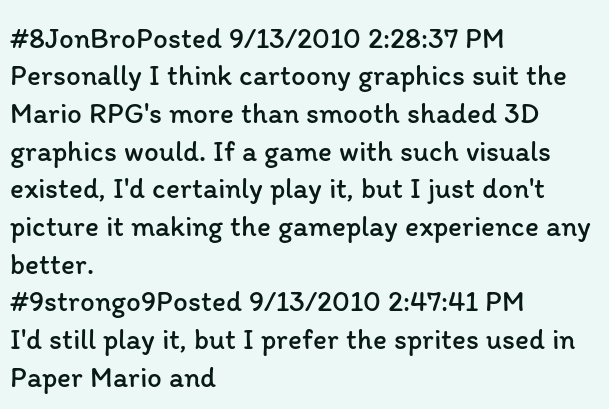#8JonBroPosted 9/13/2010 2:28:37 PM
Personally I think cartoony graphics suit the Mario RPG's more than smooth shaded 3D graphics would. If a game with such visuals existed, I'd certainly play it, but I just don't picture it making the gameplay experience any better.
#9strongo9Posted 9/13/2010 2:47:41 PM
I'd still play it, but I prefer the sprites used in Paper Mario and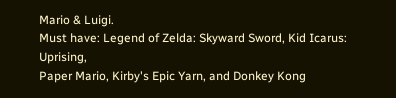Mario & Luigi.
Must have: Legend of Zelda: Skyward Sword, Kid Icarus: Uprising,
Paper Mario, Kirby's Epic Yarn, and Donkey Kong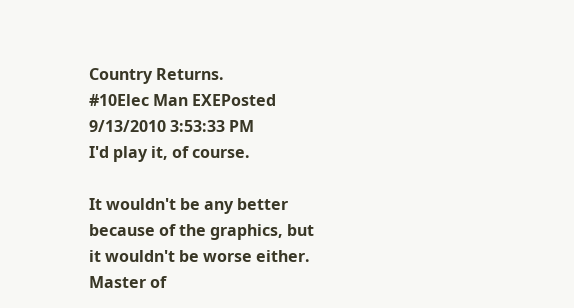Country Returns.
#10Elec Man EXEPosted 9/13/2010 3:53:33 PM
I'd play it, of course.

It wouldn't be any better because of the graphics, but it wouldn't be worse either.
Master of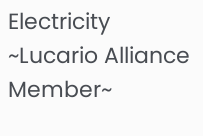Electricity
~Lucario Alliance Member~